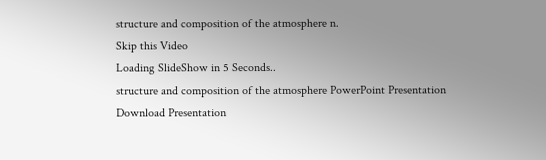structure and composition of the atmosphere n.
Skip this Video
Loading SlideShow in 5 Seconds..
structure and composition of the atmosphere PowerPoint Presentation
Download Presentation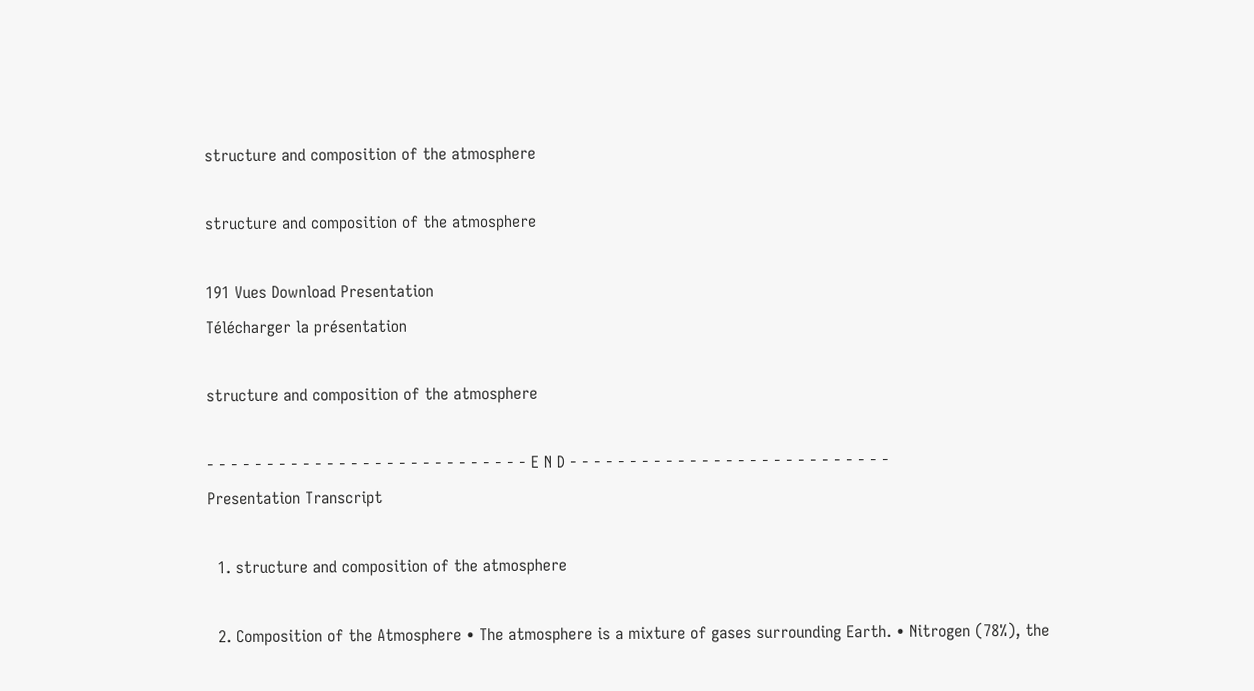structure and composition of the atmosphere

structure and composition of the atmosphere

191 Vues Download Presentation
Télécharger la présentation

structure and composition of the atmosphere

- - - - - - - - - - - - - - - - - - - - - - - - - - - E N D - - - - - - - - - - - - - - - - - - - - - - - - - - -
Presentation Transcript

  1. structure and composition of the atmosphere

  2. Composition of the Atmosphere • The atmosphere is a mixture of gases surrounding Earth. • Nitrogen (78%), the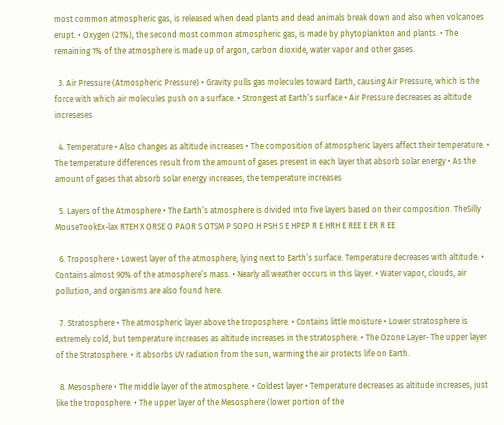most common atmospheric gas, is released when dead plants and dead animals break down and also when volcanoes erupt. • Oxygen (21%), the second most common atmospheric gas, is made by phytoplankton and plants. • The remaining 1% of the atmosphere is made up of argon, carbon dioxide, water vapor and other gases.

  3. Air Pressure (Atmospheric Pressure) • Gravity pulls gas molecules toward Earth, causing Air Pressure, which is the force with which air molecules push on a surface. • Strongest at Earth’s surface • Air Pressure decreases as altitude increseses

  4. Temperature • Also changes as altitude increases • The composition of atmospheric layers affect their temperature. • The temperature differences result from the amount of gases present in each layer that absorb solar energy • As the amount of gases that absorb solar energy increases, the temperature increases

  5. Layers of the Atmosphere • The Earth’s atmosphere is divided into five layers based on their composition. TheSilly MouseTookEx-lax RTEH X ORSE O PAOR S OTSM P SOPO H PSH S E HPEP R E HRH E REE E ER R EE

  6. Troposphere • Lowest layer of the atmosphere, lying next to Earth’s surface. Temperature decreases with altitude. • Contains almost 90% of the atmosphere’s mass. • Nearly all weather occurs in this layer. • Water vapor, clouds, air pollution, and organisms are also found here.

  7. Stratosphere • The atmospheric layer above the troposphere. • Contains little moisture • Lower stratosphere is extremely cold, but temperature increases as altitude increases in the stratosphere. • The Ozone Layer- The upper layer of the Stratosphere. • it absorbs UV radiation from the sun, warming the air protects life on Earth.

  8. Mesosphere • The middle layer of the atmosphere. • Coldest layer • Temperature decreases as altitude increases, just like the troposphere. • The upper layer of the Mesosphere (lower portion of the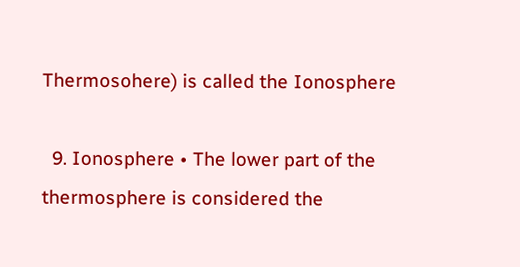Thermosohere) is called the Ionosphere

  9. Ionosphere • The lower part of the thermosphere is considered the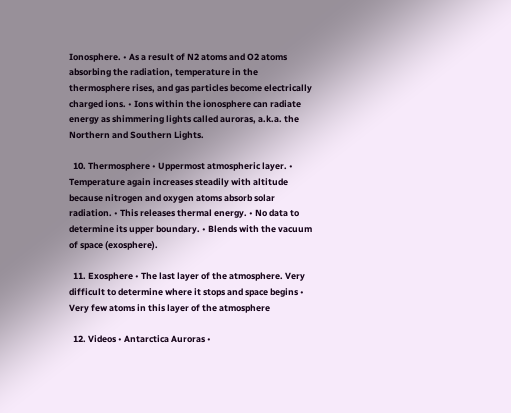Ionosphere. • As a result of N2 atoms and O2 atoms absorbing the radiation, temperature in the thermosphere rises, and gas particles become electrically charged ions. • Ions within the ionosphere can radiate energy as shimmering lights called auroras, a.k.a. the Northern and Southern Lights.

  10. Thermosphere • Uppermost atmospheric layer. • Temperature again increases steadily with altitude because nitrogen and oxygen atoms absorb solar radiation. • This releases thermal energy. • No data to determine its upper boundary. • Blends with the vacuum of space (exosphere).

  11. Exosphere • The last layer of the atmosphere. Very difficult to determine where it stops and space begins • Very few atoms in this layer of the atmosphere

  12. Videos • Antarctica Auroras •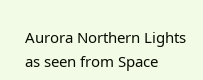Aurora Northern Lights as seen from Space